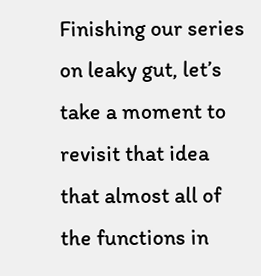Finishing our series on leaky gut, let’s take a moment to revisit that idea that almost all of the functions in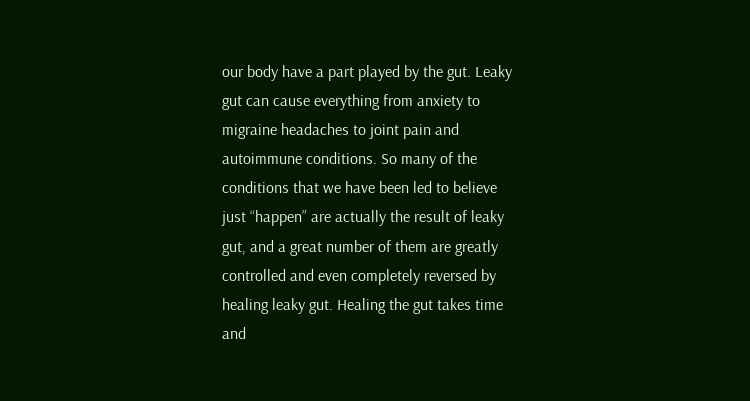our body have a part played by the gut. Leaky gut can cause everything from anxiety to migraine headaches to joint pain and autoimmune conditions. So many of the conditions that we have been led to believe just “happen” are actually the result of leaky gut, and a great number of them are greatly controlled and even completely reversed by healing leaky gut. Healing the gut takes time and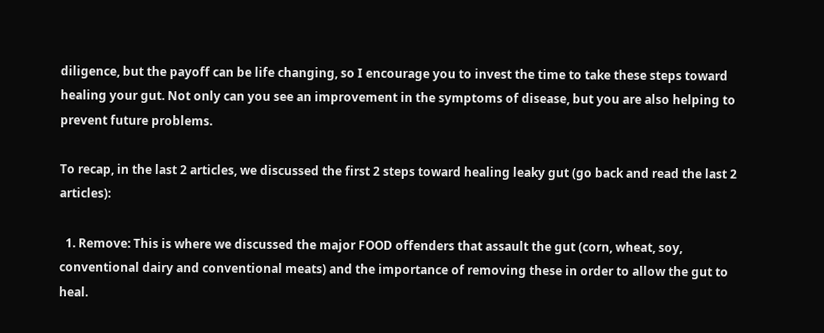diligence, but the payoff can be life changing, so I encourage you to invest the time to take these steps toward healing your gut. Not only can you see an improvement in the symptoms of disease, but you are also helping to prevent future problems.

To recap, in the last 2 articles, we discussed the first 2 steps toward healing leaky gut (go back and read the last 2 articles):

  1. Remove: This is where we discussed the major FOOD offenders that assault the gut (corn, wheat, soy, conventional dairy and conventional meats) and the importance of removing these in order to allow the gut to heal.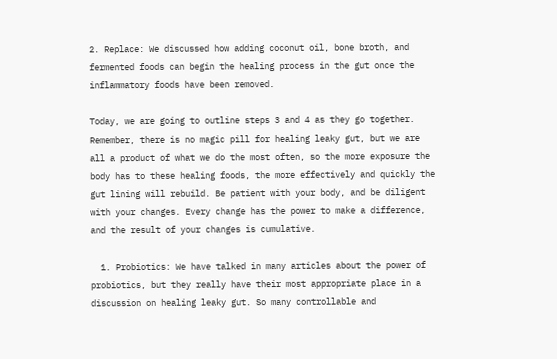2. Replace: We discussed how adding coconut oil, bone broth, and fermented foods can begin the healing process in the gut once the inflammatory foods have been removed.

Today, we are going to outline steps 3 and 4 as they go together. Remember, there is no magic pill for healing leaky gut, but we are all a product of what we do the most often, so the more exposure the body has to these healing foods, the more effectively and quickly the gut lining will rebuild. Be patient with your body, and be diligent with your changes. Every change has the power to make a difference, and the result of your changes is cumulative.

  1. Probiotics: We have talked in many articles about the power of probiotics, but they really have their most appropriate place in a discussion on healing leaky gut. So many controllable and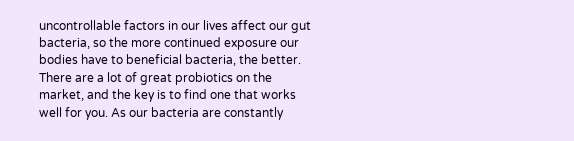uncontrollable factors in our lives affect our gut bacteria, so the more continued exposure our bodies have to beneficial bacteria, the better. There are a lot of great probiotics on the market, and the key is to find one that works well for you. As our bacteria are constantly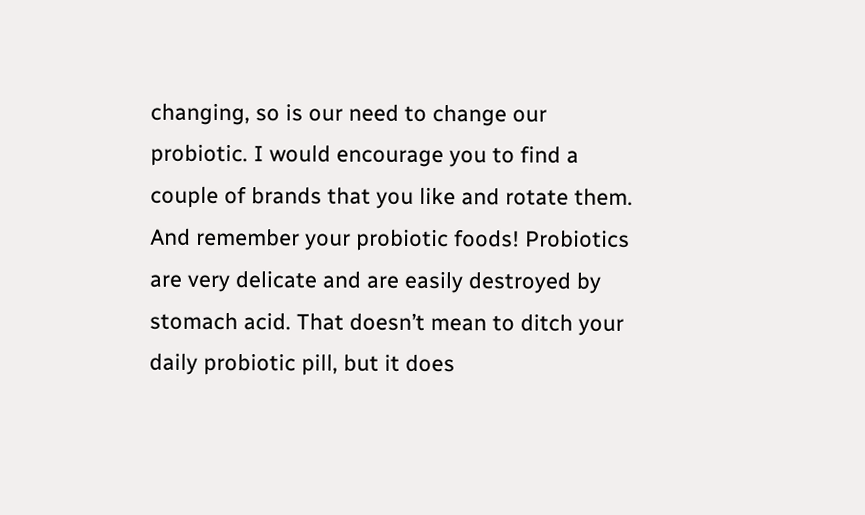changing, so is our need to change our probiotic. I would encourage you to find a couple of brands that you like and rotate them. And remember your probiotic foods! Probiotics are very delicate and are easily destroyed by stomach acid. That doesn’t mean to ditch your daily probiotic pill, but it does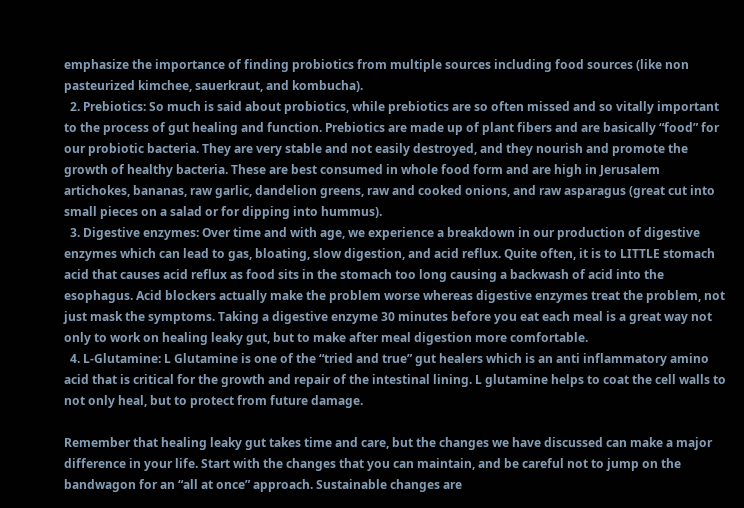emphasize the importance of finding probiotics from multiple sources including food sources (like non pasteurized kimchee, sauerkraut, and kombucha).
  2. Prebiotics: So much is said about probiotics, while prebiotics are so often missed and so vitally important to the process of gut healing and function. Prebiotics are made up of plant fibers and are basically “food” for our probiotic bacteria. They are very stable and not easily destroyed, and they nourish and promote the growth of healthy bacteria. These are best consumed in whole food form and are high in Jerusalem artichokes, bananas, raw garlic, dandelion greens, raw and cooked onions, and raw asparagus (great cut into small pieces on a salad or for dipping into hummus).
  3. Digestive enzymes: Over time and with age, we experience a breakdown in our production of digestive enzymes which can lead to gas, bloating, slow digestion, and acid reflux. Quite often, it is to LITTLE stomach acid that causes acid reflux as food sits in the stomach too long causing a backwash of acid into the esophagus. Acid blockers actually make the problem worse whereas digestive enzymes treat the problem, not just mask the symptoms. Taking a digestive enzyme 30 minutes before you eat each meal is a great way not only to work on healing leaky gut, but to make after meal digestion more comfortable.
  4. L-Glutamine: L Glutamine is one of the “tried and true” gut healers which is an anti inflammatory amino acid that is critical for the growth and repair of the intestinal lining. L glutamine helps to coat the cell walls to not only heal, but to protect from future damage.

Remember that healing leaky gut takes time and care, but the changes we have discussed can make a major difference in your life. Start with the changes that you can maintain, and be careful not to jump on the bandwagon for an “all at once” approach. Sustainable changes are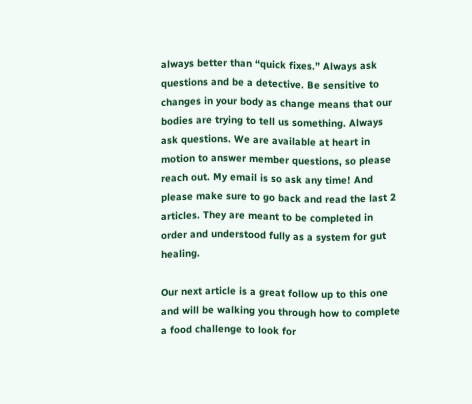always better than “quick fixes.” Always ask questions and be a detective. Be sensitive to changes in your body as change means that our bodies are trying to tell us something. Always ask questions. We are available at heart in motion to answer member questions, so please reach out. My email is so ask any time! And please make sure to go back and read the last 2 articles. They are meant to be completed in order and understood fully as a system for gut healing.

Our next article is a great follow up to this one and will be walking you through how to complete a food challenge to look for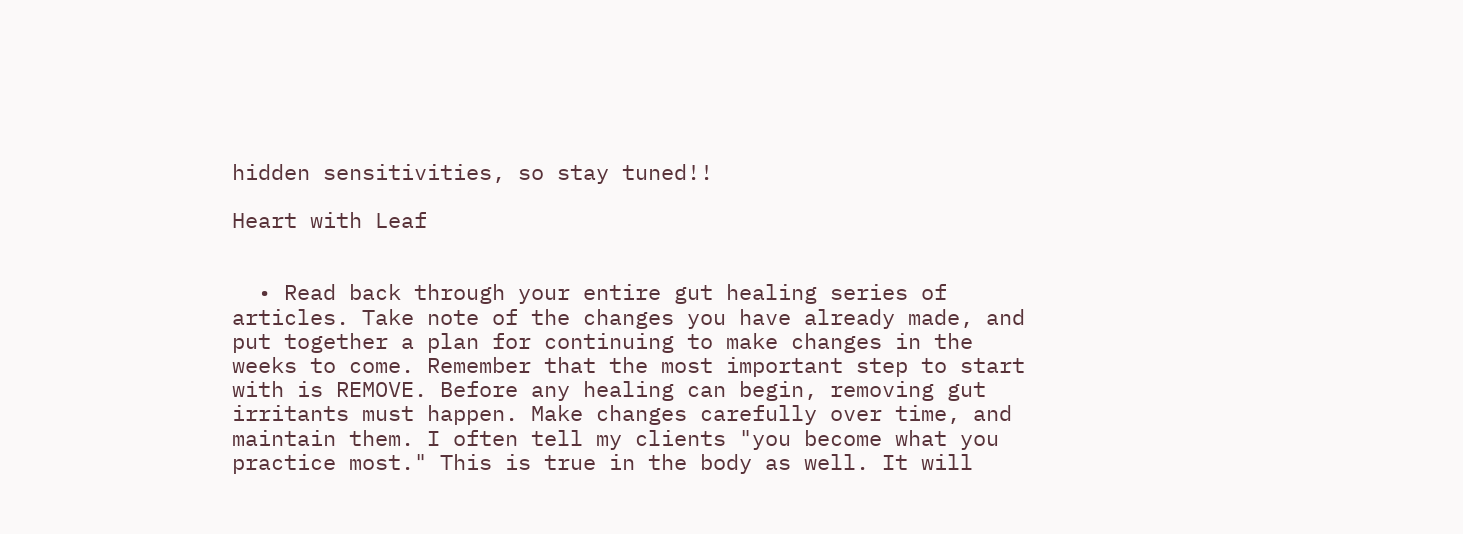hidden sensitivities, so stay tuned!!

Heart with Leaf


  • Read back through your entire gut healing series of articles. Take note of the changes you have already made, and put together a plan for continuing to make changes in the weeks to come. Remember that the most important step to start with is REMOVE. Before any healing can begin, removing gut irritants must happen. Make changes carefully over time, and maintain them. I often tell my clients "you become what you practice most." This is true in the body as well. It will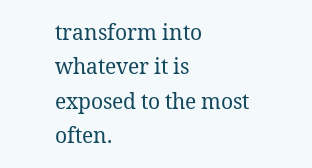transform into whatever it is exposed to the most often.